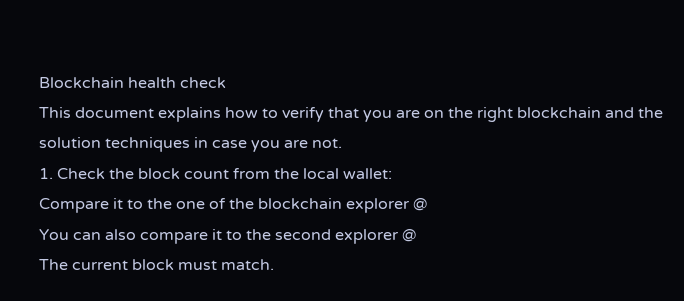Blockchain health check
This document explains how to verify that you are on the right blockchain and the solution techniques in case you are not.
1. Check the block count from the local wallet:
Compare it to the one of the blockchain explorer @
You can also compare it to the second explorer @
The current block must match.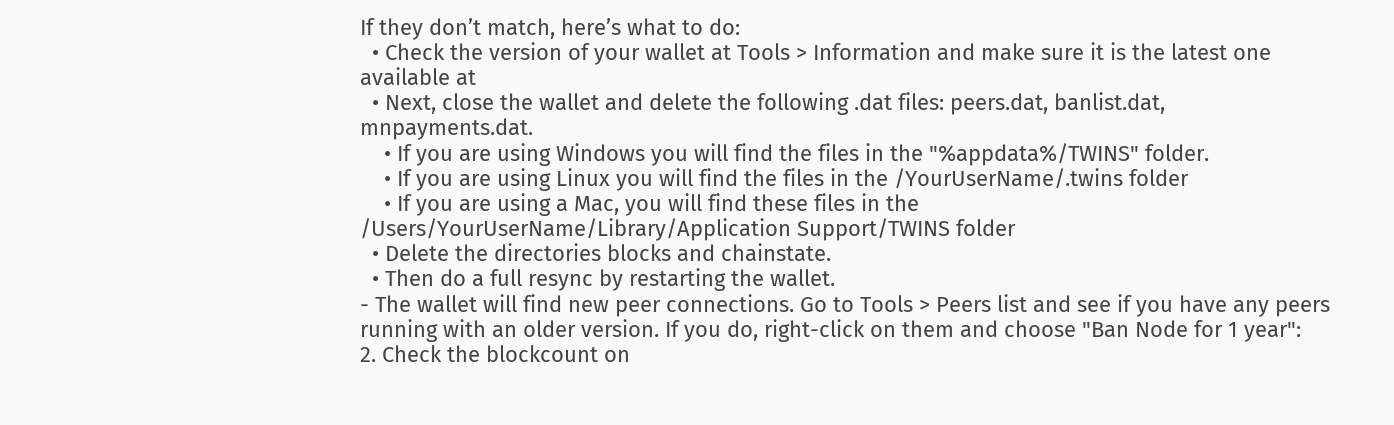If they don’t match, here’s what to do:
  • Check the version of your wallet at Tools > Information and make sure it is the latest one available at
  • Next, close the wallet and delete the following .dat files: peers.dat, banlist.dat, mnpayments.dat.
    • If you are using Windows you will find the files in the "%appdata%/TWINS" folder.
    • If you are using Linux you will find the files in the /YourUserName/.twins folder
    • If you are using a Mac, you will find these files in the /Users/YourUserName/Library/Application Support/TWINS folder
  • Delete the directories blocks and chainstate.
  • Then do a full resync by restarting the wallet.
- The wallet will find new peer connections. Go to Tools > Peers list and see if you have any peers running with an older version. If you do, right-click on them and choose "Ban Node for 1 year":
2. Check the blockcount on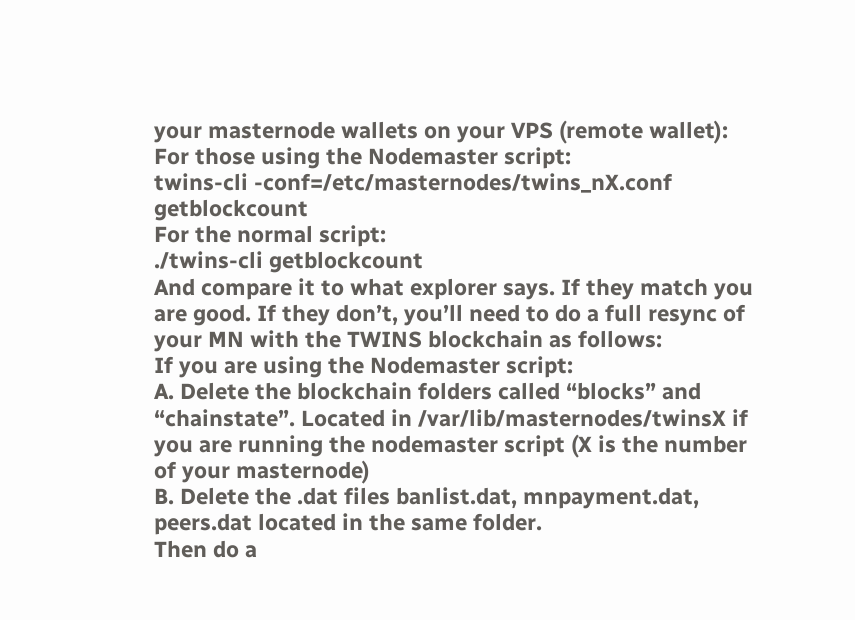your masternode wallets on your VPS (remote wallet):
For those using the Nodemaster script:
twins-cli -conf=/etc/masternodes/twins_nX.conf getblockcount
For the normal script:
./twins-cli getblockcount
And compare it to what explorer says. If they match you are good. If they don’t, you’ll need to do a full resync of your MN with the TWINS blockchain as follows:
If you are using the Nodemaster script:
A. Delete the blockchain folders called “blocks” and “chainstate”. Located in /var/lib/masternodes/twinsX if you are running the nodemaster script (X is the number of your masternode)
B. Delete the .dat files banlist.dat, mnpayment.dat, peers.dat located in the same folder.
Then do a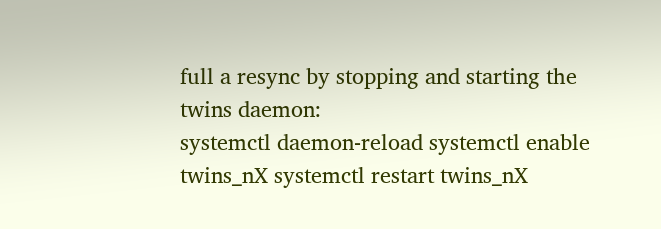full a resync by stopping and starting the twins daemon:
systemctl daemon-reload systemctl enable twins_nX systemctl restart twins_nX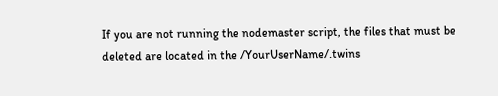If you are not running the nodemaster script, the files that must be deleted are located in the /YourUserName/.twins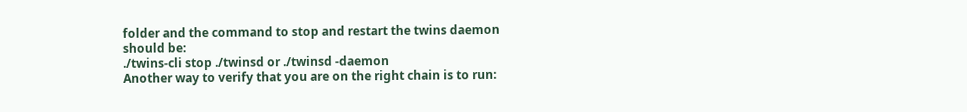folder and the command to stop and restart the twins daemon should be:
./twins-cli stop ./twinsd or ./twinsd -daemon
Another way to verify that you are on the right chain is to run: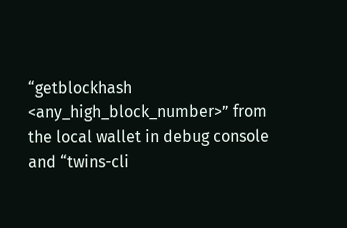“getblockhash <any_high_block_number>” from the local wallet in debug console and “twins-cli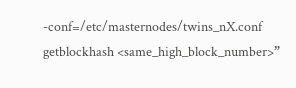-conf=/etc/masternodes/twins_nX.conf getblockhash <same_high_block_number>”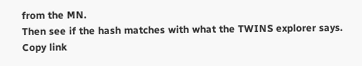from the MN.
Then see if the hash matches with what the TWINS explorer says.
Copy link